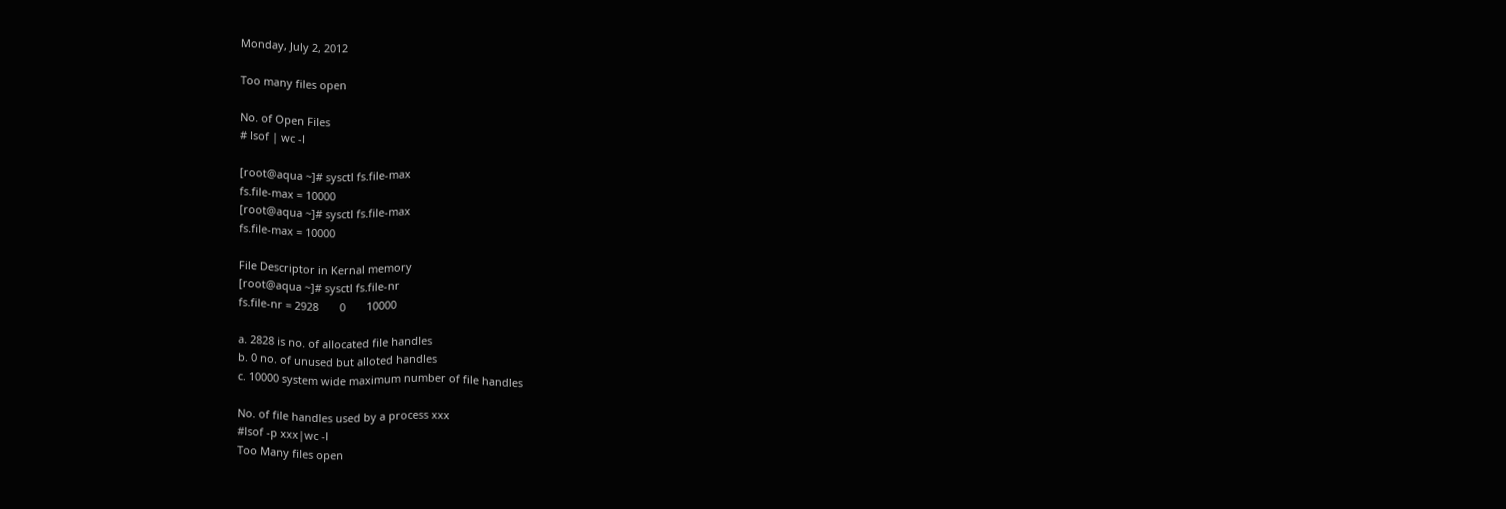Monday, July 2, 2012

Too many files open

No. of Open Files
# lsof | wc -l

[root@aqua ~]# sysctl fs.file-max
fs.file-max = 10000
[root@aqua ~]# sysctl fs.file-max
fs.file-max = 10000

File Descriptor in Kernal memory
[root@aqua ~]# sysctl fs.file-nr
fs.file-nr = 2928       0       10000

a. 2828 is no. of allocated file handles
b. 0 no. of unused but alloted handles
c. 10000 system wide maximum number of file handles

No. of file handles used by a process xxx
#lsof -p xxx|wc -l
Too Many files open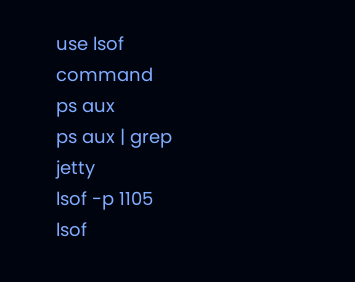use lsof command
ps aux
ps aux | grep jetty
lsof -p 1105
lsof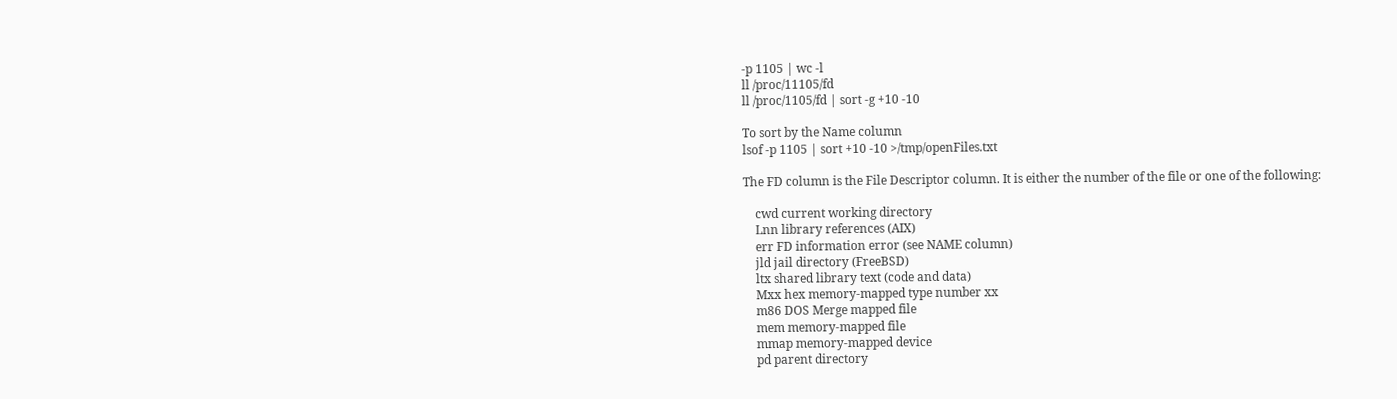-p 1105 | wc -l
ll /proc/11105/fd
ll /proc/1105/fd | sort -g +10 -10

To sort by the Name column
lsof -p 1105 | sort +10 -10 >/tmp/openFiles.txt

The FD column is the File Descriptor column. It is either the number of the file or one of the following:

    cwd current working directory
    Lnn library references (AIX)
    err FD information error (see NAME column)
    jld jail directory (FreeBSD)
    ltx shared library text (code and data)
    Mxx hex memory-mapped type number xx
    m86 DOS Merge mapped file
    mem memory-mapped file
    mmap memory-mapped device
    pd parent directory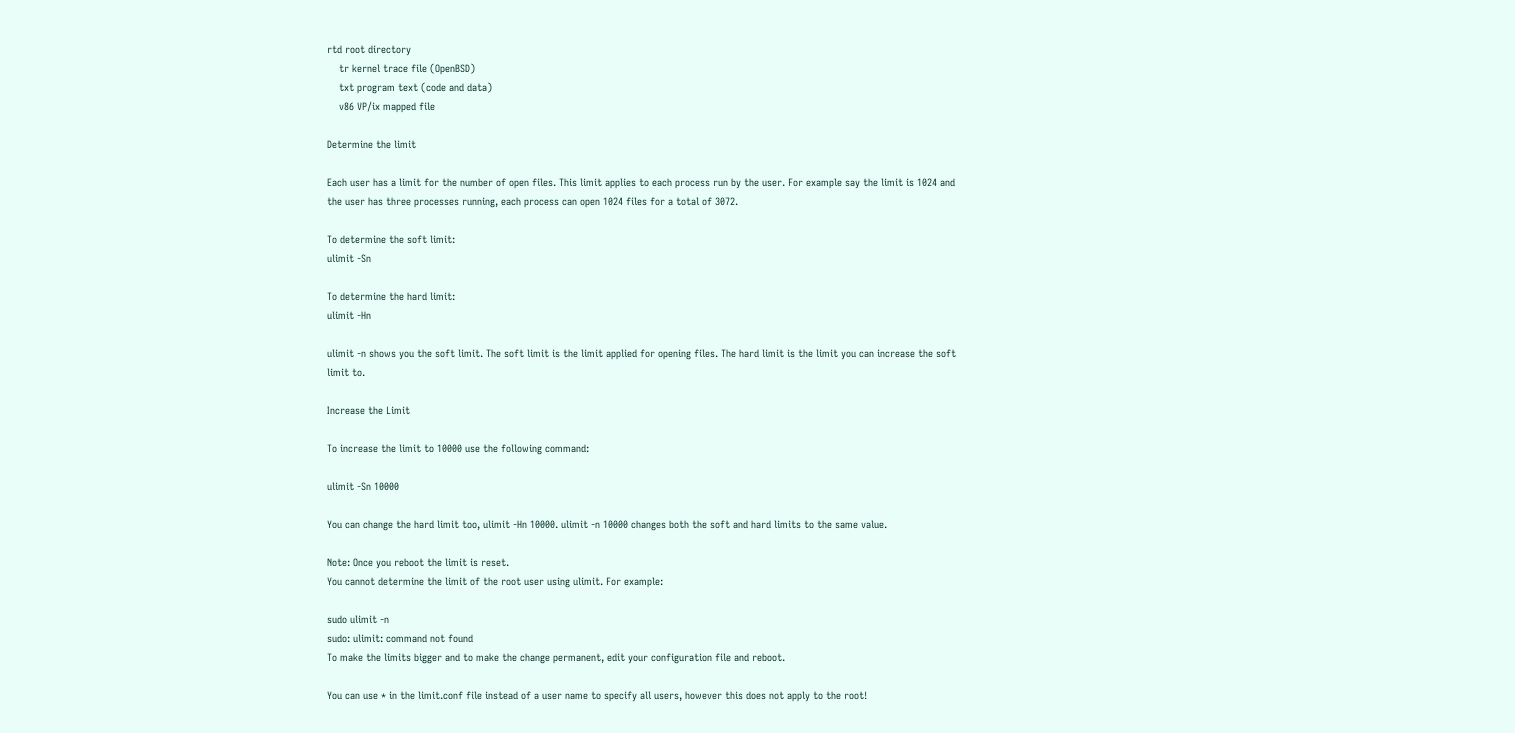rtd root directory
    tr kernel trace file (OpenBSD)
    txt program text (code and data)
    v86 VP/ix mapped file

Determine the limit

Each user has a limit for the number of open files. This limit applies to each process run by the user. For example say the limit is 1024 and the user has three processes running, each process can open 1024 files for a total of 3072.

To determine the soft limit:
ulimit -Sn

To determine the hard limit:
ulimit -Hn

ulimit -n shows you the soft limit. The soft limit is the limit applied for opening files. The hard limit is the limit you can increase the soft limit to.

Increase the Limit

To increase the limit to 10000 use the following command:

ulimit -Sn 10000

You can change the hard limit too, ulimit -Hn 10000. ulimit -n 10000 changes both the soft and hard limits to the same value.

Note: Once you reboot the limit is reset.
You cannot determine the limit of the root user using ulimit. For example:

sudo ulimit -n
sudo: ulimit: command not found
To make the limits bigger and to make the change permanent, edit your configuration file and reboot.

You can use * in the limit.conf file instead of a user name to specify all users, however this does not apply to the root!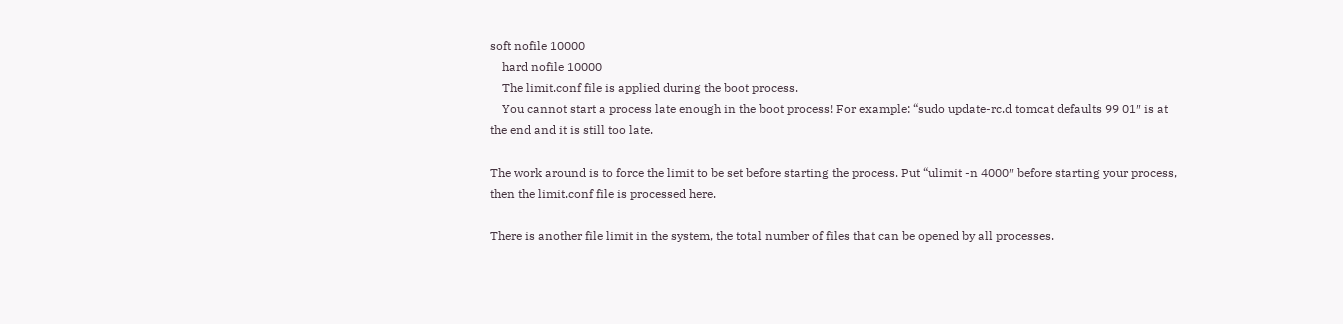soft nofile 10000
    hard nofile 10000
    The limit.conf file is applied during the boot process.
    You cannot start a process late enough in the boot process! For example: “sudo update-rc.d tomcat defaults 99 01″ is at the end and it is still too late.

The work around is to force the limit to be set before starting the process. Put “ulimit -n 4000″ before starting your process, then the limit.conf file is processed here.

There is another file limit in the system, the total number of files that can be opened by all processes.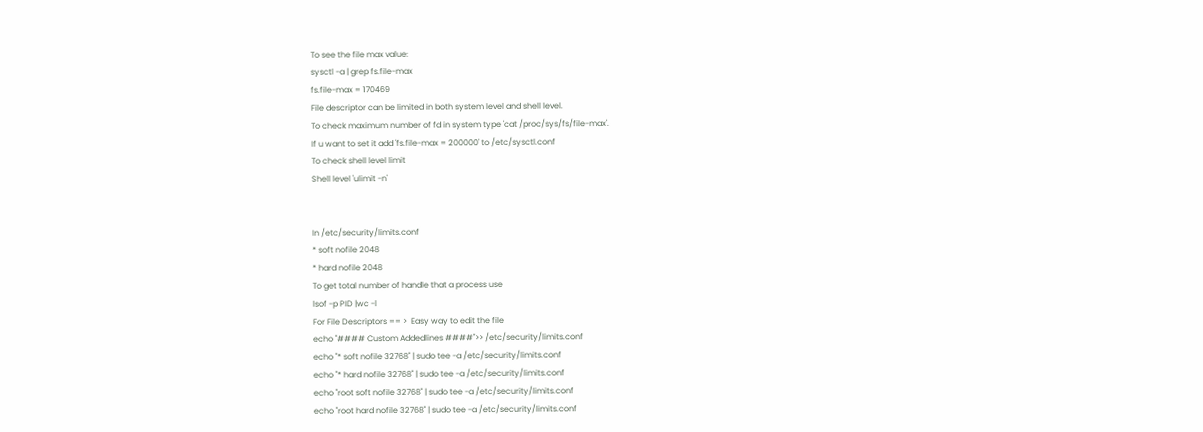To see the file max value:
sysctl -a | grep fs.file-max
fs.file-max = 170469
File descriptor can be limited in both system level and shell level.
To check maximum number of fd in system type 'cat /proc/sys/fs/file-max'.
If u want to set it add 'fs.file-max = 200000' to /etc/sysctl.conf
To check shell level limit
Shell level 'ulimit -n'


In /etc/security/limits.conf
* soft nofile 2048
* hard nofile 2048
To get total number of handle that a process use
lsof -p PID |wc -l
For File Descriptors == >  Easy way to edit the file
echo "#### Custom Addedlines ####">> /etc/security/limits.conf
echo "* soft nofile 32768" | sudo tee -a /etc/security/limits.conf
echo "* hard nofile 32768" | sudo tee -a /etc/security/limits.conf
echo "root soft nofile 32768" | sudo tee -a /etc/security/limits.conf
echo "root hard nofile 32768" | sudo tee -a /etc/security/limits.conf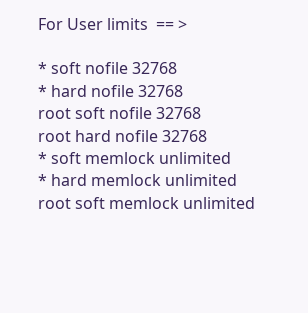For User limits  == >

* soft nofile 32768
* hard nofile 32768
root soft nofile 32768
root hard nofile 32768
* soft memlock unlimited
* hard memlock unlimited
root soft memlock unlimited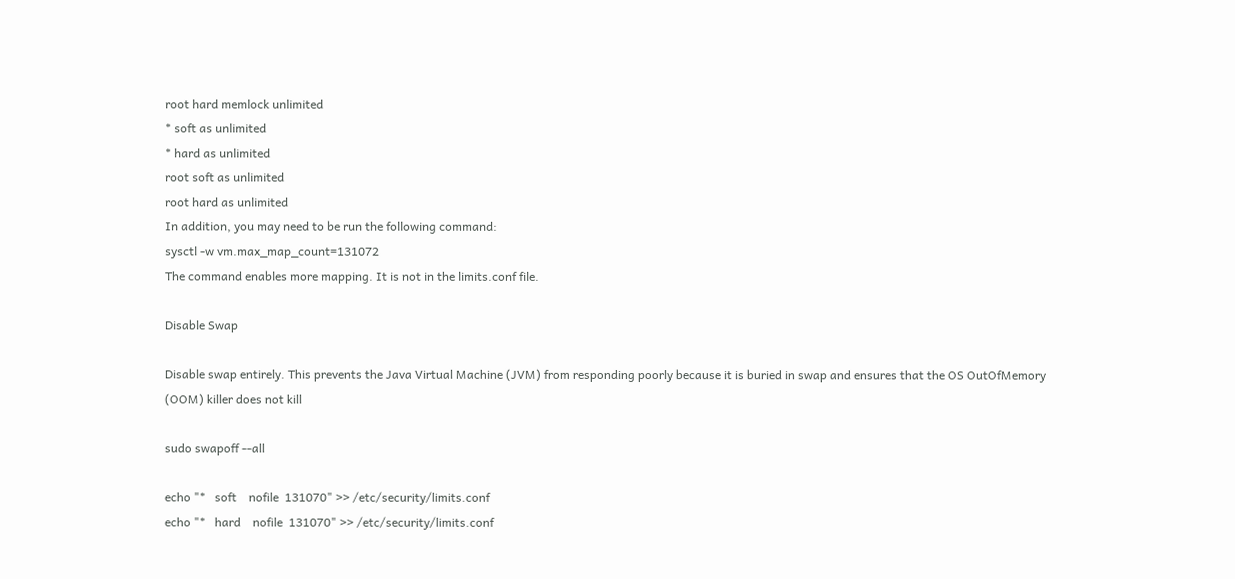root hard memlock unlimited
* soft as unlimited
* hard as unlimited
root soft as unlimited
root hard as unlimited
In addition, you may need to be run the following command:
sysctl -w vm.max_map_count=131072
The command enables more mapping. It is not in the limits.conf file.

Disable Swap

Disable swap entirely. This prevents the Java Virtual Machine (JVM) from responding poorly because it is buried in swap and ensures that the OS OutOfMemory (OOM) killer does not kill

sudo swapoff --all

echo "*   soft    nofile  131070" >> /etc/security/limits.conf
echo "*   hard    nofile  131070" >> /etc/security/limits.conf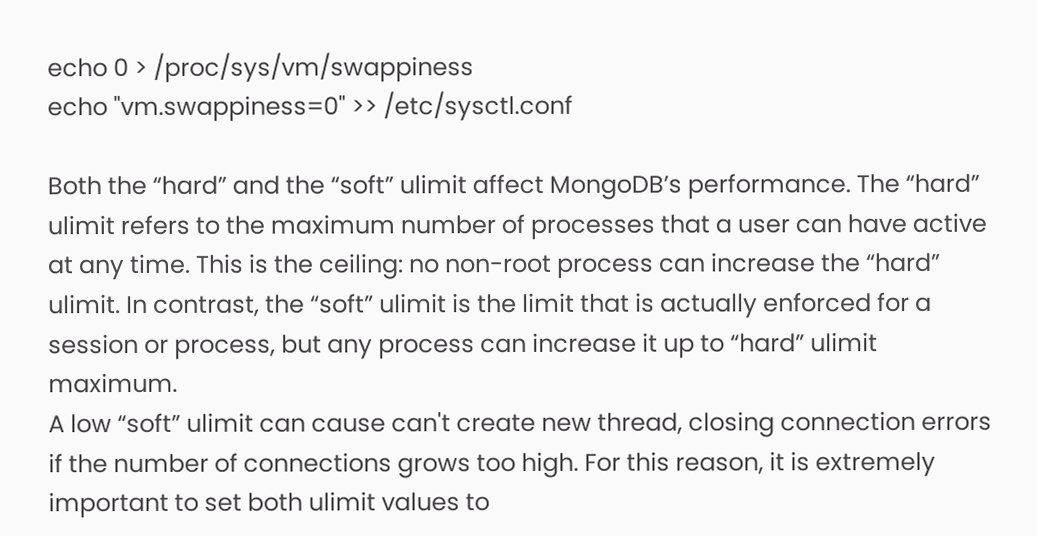echo 0 > /proc/sys/vm/swappiness
echo "vm.swappiness=0" >> /etc/sysctl.conf

Both the “hard” and the “soft” ulimit affect MongoDB’s performance. The “hard” ulimit refers to the maximum number of processes that a user can have active at any time. This is the ceiling: no non-root process can increase the “hard” ulimit. In contrast, the “soft” ulimit is the limit that is actually enforced for a session or process, but any process can increase it up to “hard” ulimit maximum.
A low “soft” ulimit can cause can't create new thread, closing connection errors if the number of connections grows too high. For this reason, it is extremely important to set both ulimit values to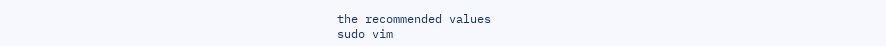the recommended values
sudo vim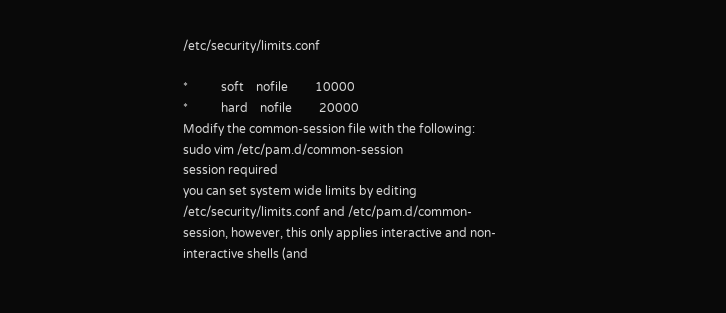/etc/security/limits.conf

*           soft    nofile         10000
*           hard    nofile         20000
Modify the common-session file with the following: sudo vim /etc/pam.d/common-session
session required
you can set system wide limits by editing /etc/security/limits.conf and /etc/pam.d/common-session, however, this only applies interactive and non-interactive shells (and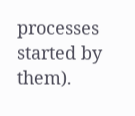processes started by them).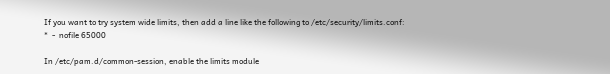If you want to try system wide limits, then add a line like the following to /etc/security/limits.conf:
*  -  nofile 65000

In /etc/pam.d/common-session, enable the limits module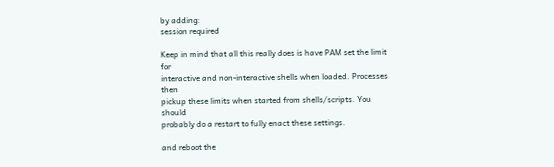by adding:
session required

Keep in mind that all this really does is have PAM set the limit for
interactive and non-interactive shells when loaded. Processes then
pickup these limits when started from shells/scripts. You should
probably do a restart to fully enact these settings.

and reboot the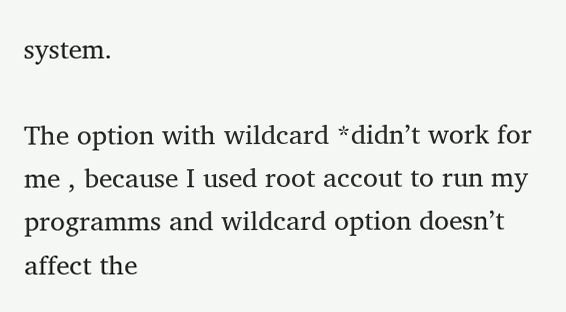system.

The option with wildcard *didn’t work for me , because I used root accout to run my programms and wildcard option doesn’t affect the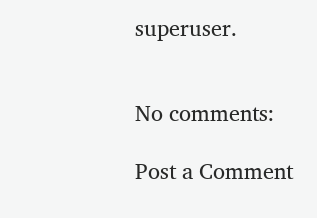superuser.


No comments:

Post a Comment